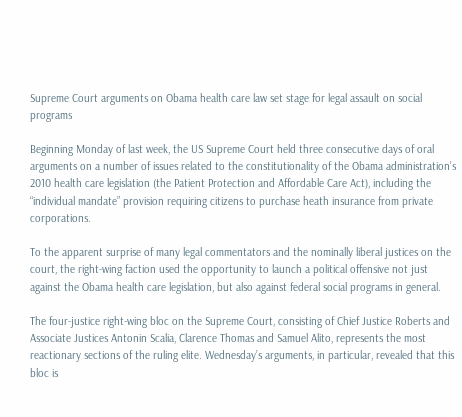Supreme Court arguments on Obama health care law set stage for legal assault on social programs

Beginning Monday of last week, the US Supreme Court held three consecutive days of oral arguments on a number of issues related to the constitutionality of the Obama administration’s 2010 health care legislation (the Patient Protection and Affordable Care Act), including the “individual mandate” provision requiring citizens to purchase heath insurance from private corporations.

To the apparent surprise of many legal commentators and the nominally liberal justices on the court, the right-wing faction used the opportunity to launch a political offensive not just against the Obama health care legislation, but also against federal social programs in general.

The four-justice right-wing bloc on the Supreme Court, consisting of Chief Justice Roberts and Associate Justices Antonin Scalia, Clarence Thomas and Samuel Alito, represents the most reactionary sections of the ruling elite. Wednesday’s arguments, in particular, revealed that this bloc is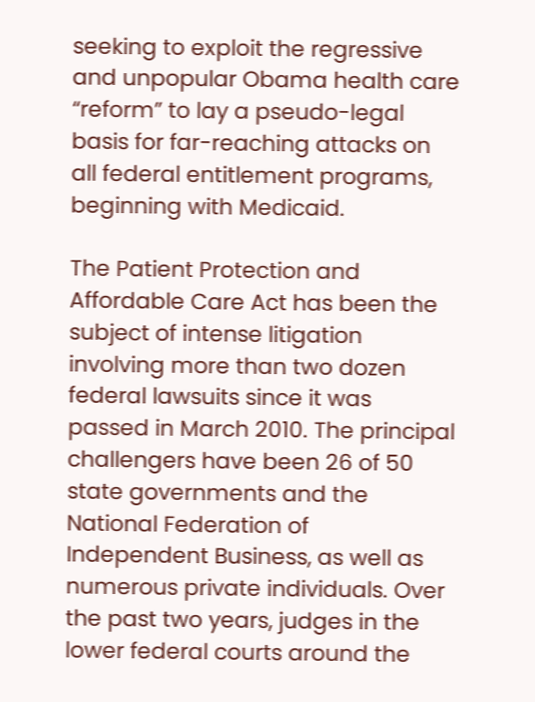seeking to exploit the regressive and unpopular Obama health care “reform” to lay a pseudo-legal basis for far-reaching attacks on all federal entitlement programs, beginning with Medicaid.

The Patient Protection and Affordable Care Act has been the subject of intense litigation involving more than two dozen federal lawsuits since it was passed in March 2010. The principal challengers have been 26 of 50 state governments and the National Federation of Independent Business, as well as numerous private individuals. Over the past two years, judges in the lower federal courts around the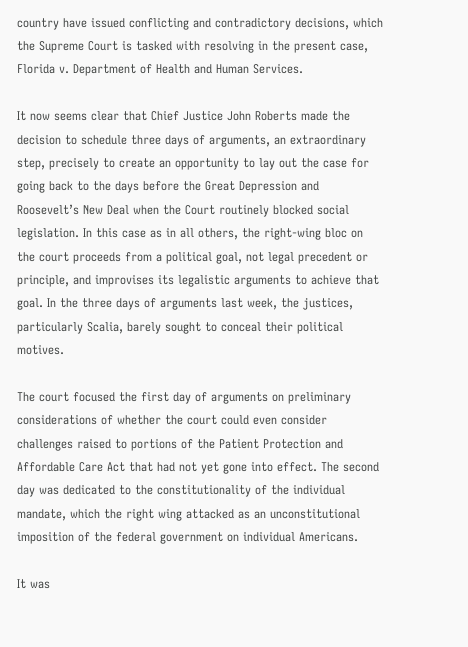country have issued conflicting and contradictory decisions, which the Supreme Court is tasked with resolving in the present case, Florida v. Department of Health and Human Services.

It now seems clear that Chief Justice John Roberts made the decision to schedule three days of arguments, an extraordinary step, precisely to create an opportunity to lay out the case for going back to the days before the Great Depression and Roosevelt’s New Deal when the Court routinely blocked social legislation. In this case as in all others, the right-wing bloc on the court proceeds from a political goal, not legal precedent or principle, and improvises its legalistic arguments to achieve that goal. In the three days of arguments last week, the justices, particularly Scalia, barely sought to conceal their political motives.

The court focused the first day of arguments on preliminary considerations of whether the court could even consider challenges raised to portions of the Patient Protection and Affordable Care Act that had not yet gone into effect. The second day was dedicated to the constitutionality of the individual mandate, which the right wing attacked as an unconstitutional imposition of the federal government on individual Americans.

It was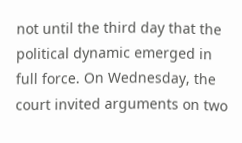not until the third day that the political dynamic emerged in full force. On Wednesday, the court invited arguments on two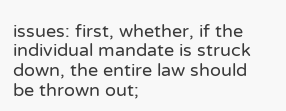issues: first, whether, if the individual mandate is struck down, the entire law should be thrown out;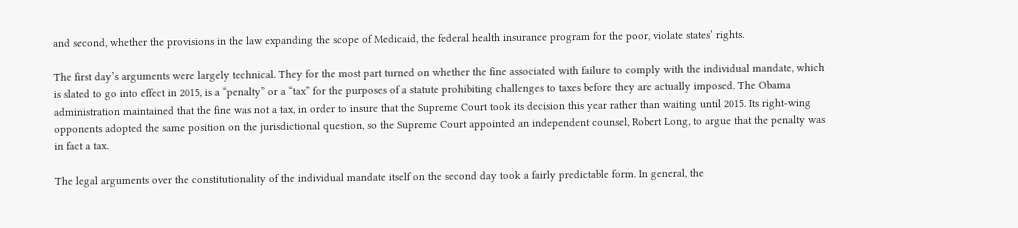and second, whether the provisions in the law expanding the scope of Medicaid, the federal health insurance program for the poor, violate states’ rights.

The first day’s arguments were largely technical. They for the most part turned on whether the fine associated with failure to comply with the individual mandate, which is slated to go into effect in 2015, is a “penalty” or a “tax” for the purposes of a statute prohibiting challenges to taxes before they are actually imposed. The Obama administration maintained that the fine was not a tax, in order to insure that the Supreme Court took its decision this year rather than waiting until 2015. Its right-wing opponents adopted the same position on the jurisdictional question, so the Supreme Court appointed an independent counsel, Robert Long, to argue that the penalty was in fact a tax.

The legal arguments over the constitutionality of the individual mandate itself on the second day took a fairly predictable form. In general, the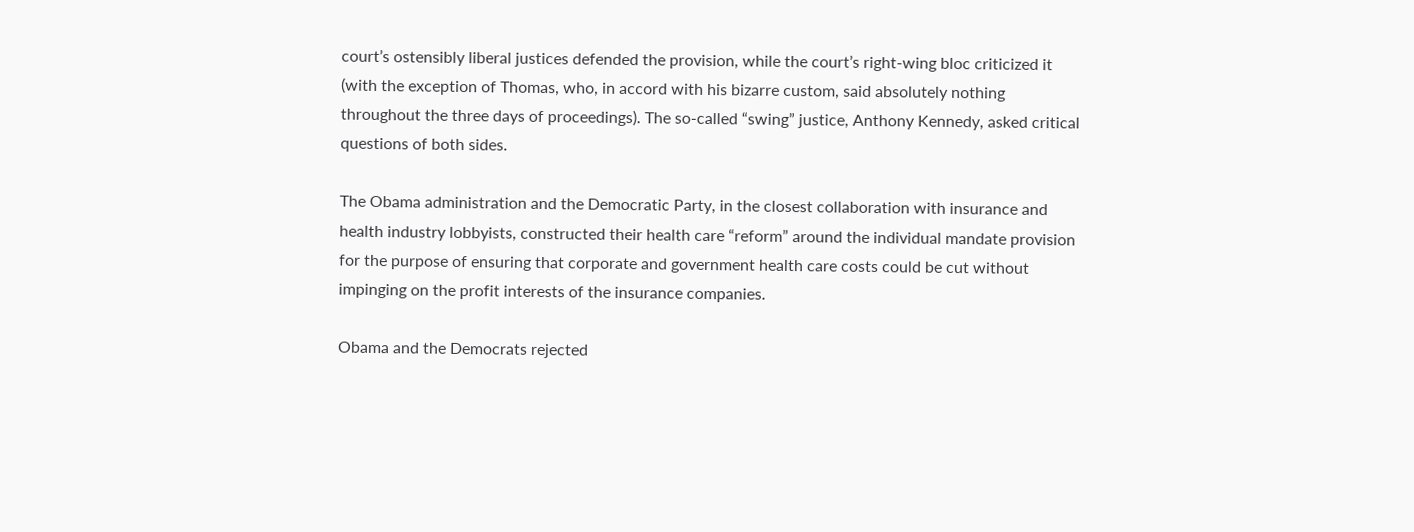court’s ostensibly liberal justices defended the provision, while the court’s right-wing bloc criticized it (with the exception of Thomas, who, in accord with his bizarre custom, said absolutely nothing throughout the three days of proceedings). The so-called “swing” justice, Anthony Kennedy, asked critical questions of both sides.

The Obama administration and the Democratic Party, in the closest collaboration with insurance and health industry lobbyists, constructed their health care “reform” around the individual mandate provision for the purpose of ensuring that corporate and government health care costs could be cut without impinging on the profit interests of the insurance companies.

Obama and the Democrats rejected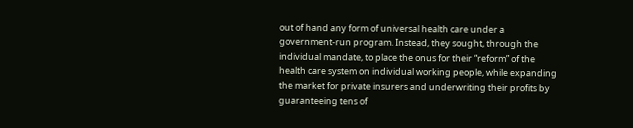out of hand any form of universal health care under a government-run program. Instead, they sought, through the individual mandate, to place the onus for their “reform” of the health care system on individual working people, while expanding the market for private insurers and underwriting their profits by guaranteeing tens of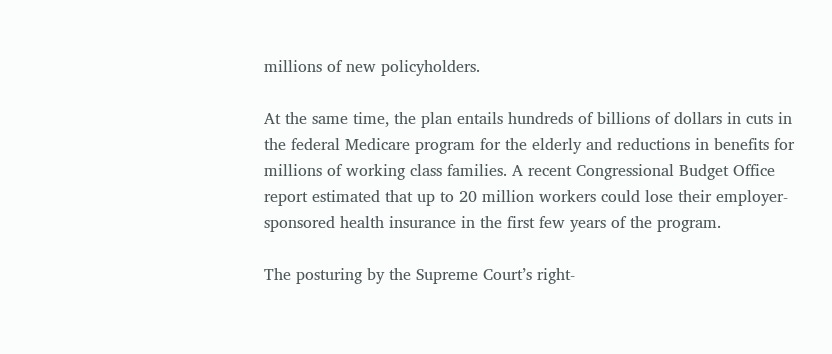millions of new policyholders.

At the same time, the plan entails hundreds of billions of dollars in cuts in the federal Medicare program for the elderly and reductions in benefits for millions of working class families. A recent Congressional Budget Office report estimated that up to 20 million workers could lose their employer-sponsored health insurance in the first few years of the program.

The posturing by the Supreme Court’s right-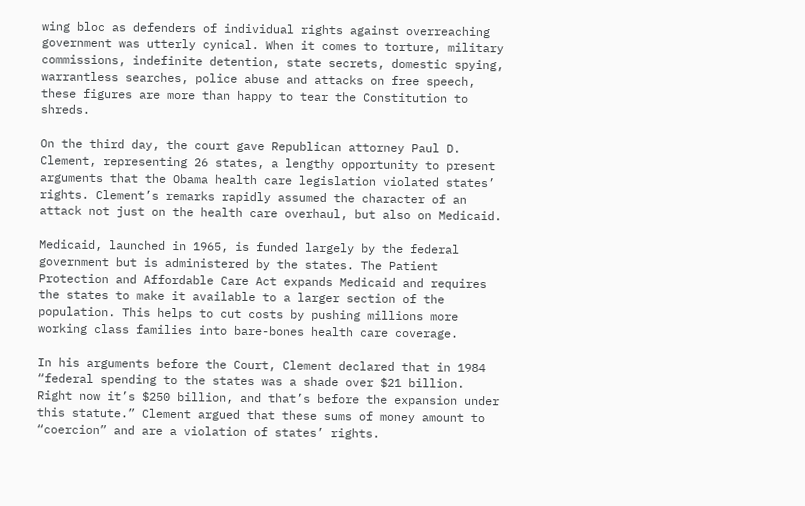wing bloc as defenders of individual rights against overreaching government was utterly cynical. When it comes to torture, military commissions, indefinite detention, state secrets, domestic spying, warrantless searches, police abuse and attacks on free speech, these figures are more than happy to tear the Constitution to shreds.

On the third day, the court gave Republican attorney Paul D. Clement, representing 26 states, a lengthy opportunity to present arguments that the Obama health care legislation violated states’ rights. Clement’s remarks rapidly assumed the character of an attack not just on the health care overhaul, but also on Medicaid.

Medicaid, launched in 1965, is funded largely by the federal government but is administered by the states. The Patient Protection and Affordable Care Act expands Medicaid and requires the states to make it available to a larger section of the population. This helps to cut costs by pushing millions more working class families into bare-bones health care coverage.

In his arguments before the Court, Clement declared that in 1984 “federal spending to the states was a shade over $21 billion. Right now it’s $250 billion, and that’s before the expansion under this statute.” Clement argued that these sums of money amount to “coercion” and are a violation of states’ rights.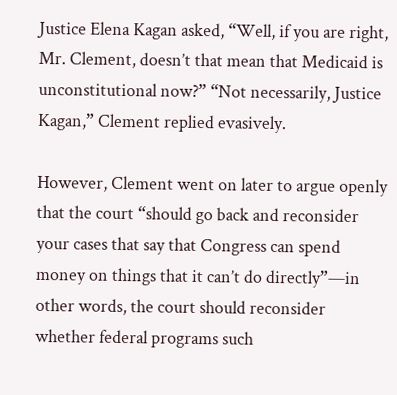Justice Elena Kagan asked, “Well, if you are right, Mr. Clement, doesn’t that mean that Medicaid is unconstitutional now?” “Not necessarily, Justice Kagan,” Clement replied evasively.

However, Clement went on later to argue openly that the court “should go back and reconsider your cases that say that Congress can spend money on things that it can’t do directly”—in other words, the court should reconsider whether federal programs such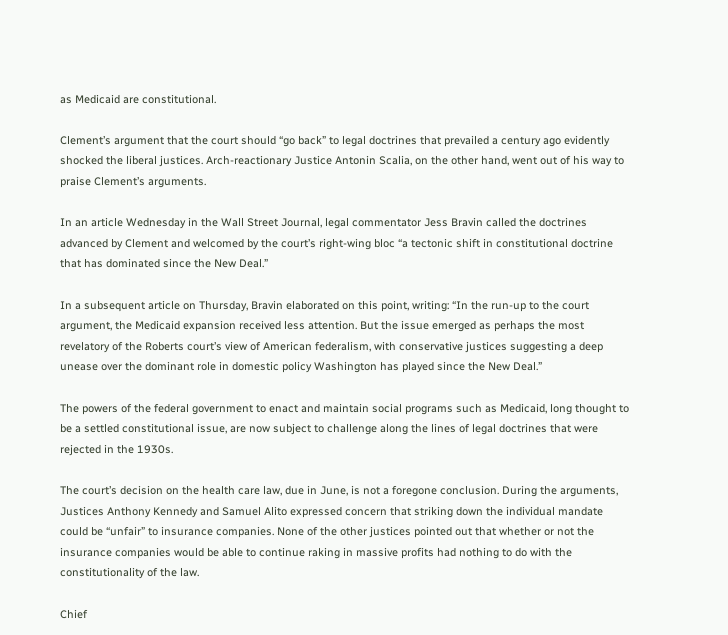as Medicaid are constitutional.

Clement’s argument that the court should “go back” to legal doctrines that prevailed a century ago evidently shocked the liberal justices. Arch-reactionary Justice Antonin Scalia, on the other hand, went out of his way to praise Clement’s arguments.

In an article Wednesday in the Wall Street Journal, legal commentator Jess Bravin called the doctrines advanced by Clement and welcomed by the court’s right-wing bloc “a tectonic shift in constitutional doctrine that has dominated since the New Deal.”

In a subsequent article on Thursday, Bravin elaborated on this point, writing: “In the run-up to the court argument, the Medicaid expansion received less attention. But the issue emerged as perhaps the most revelatory of the Roberts court’s view of American federalism, with conservative justices suggesting a deep unease over the dominant role in domestic policy Washington has played since the New Deal.”

The powers of the federal government to enact and maintain social programs such as Medicaid, long thought to be a settled constitutional issue, are now subject to challenge along the lines of legal doctrines that were rejected in the 1930s.

The court’s decision on the health care law, due in June, is not a foregone conclusion. During the arguments, Justices Anthony Kennedy and Samuel Alito expressed concern that striking down the individual mandate could be “unfair” to insurance companies. None of the other justices pointed out that whether or not the insurance companies would be able to continue raking in massive profits had nothing to do with the constitutionality of the law.

Chief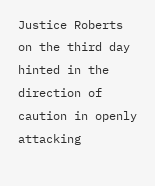Justice Roberts on the third day hinted in the direction of caution in openly attacking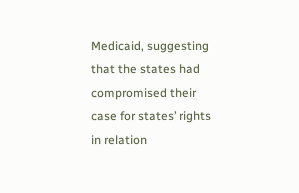Medicaid, suggesting that the states had compromised their case for states’ rights in relation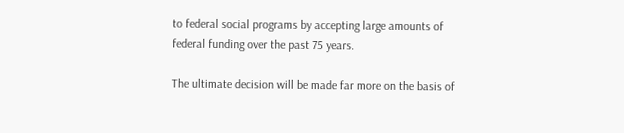to federal social programs by accepting large amounts of federal funding over the past 75 years.

The ultimate decision will be made far more on the basis of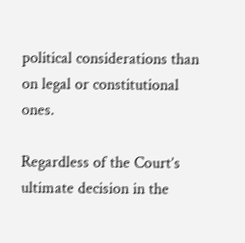political considerations than on legal or constitutional ones.

Regardless of the Court’s ultimate decision in the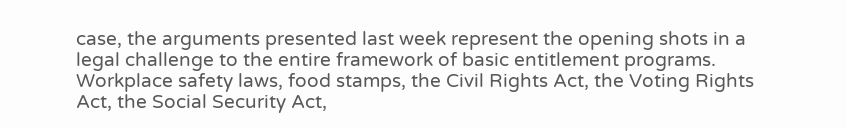case, the arguments presented last week represent the opening shots in a legal challenge to the entire framework of basic entitlement programs. Workplace safety laws, food stamps, the Civil Rights Act, the Voting Rights Act, the Social Security Act,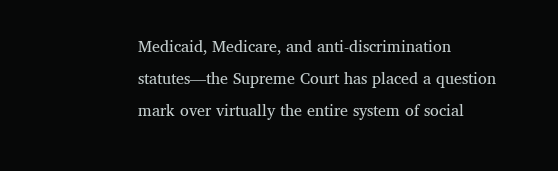Medicaid, Medicare, and anti-discrimination statutes—the Supreme Court has placed a question mark over virtually the entire system of social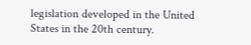legislation developed in the United States in the 20th century.